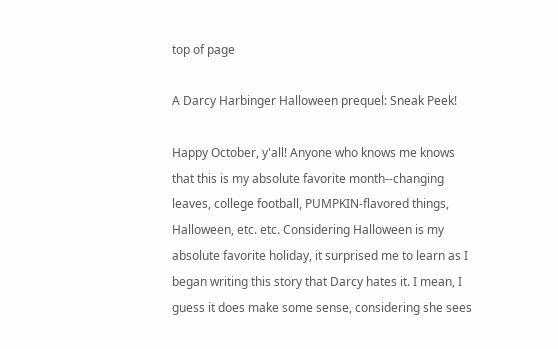top of page

A Darcy Harbinger Halloween prequel: Sneak Peek!

Happy October, y'all! Anyone who knows me knows that this is my absolute favorite month--changing leaves, college football, PUMPKIN-flavored things, Halloween, etc. etc. Considering Halloween is my absolute favorite holiday, it surprised me to learn as I began writing this story that Darcy hates it. I mean, I guess it does make some sense, considering she sees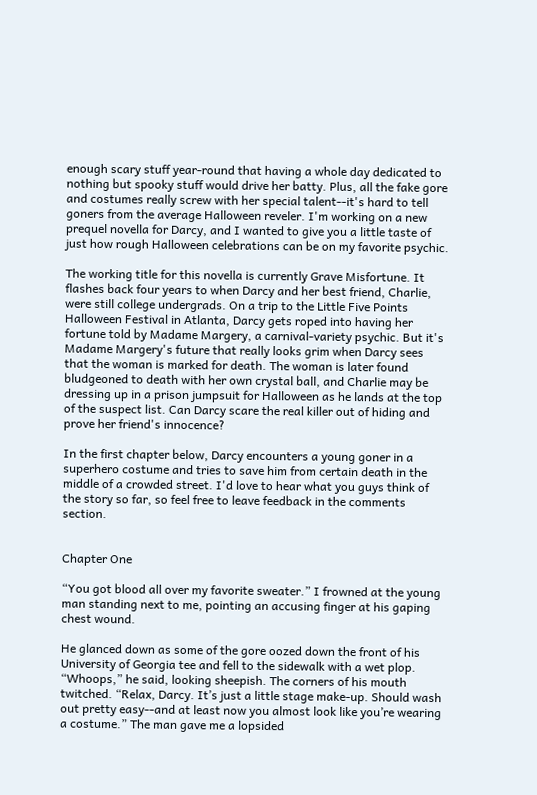enough scary stuff year-round that having a whole day dedicated to nothing but spooky stuff would drive her batty. Plus, all the fake gore and costumes really screw with her special talent--it's hard to tell goners from the average Halloween reveler. I'm working on a new prequel novella for Darcy, and I wanted to give you a little taste of just how rough Halloween celebrations can be on my favorite psychic.

The working title for this novella is currently Grave Misfortune. It flashes back four years to when Darcy and her best friend, Charlie, were still college undergrads. On a trip to the Little Five Points Halloween Festival in Atlanta, Darcy gets roped into having her fortune told by Madame Margery, a carnival-variety psychic. But it's Madame Margery's future that really looks grim when Darcy sees that the woman is marked for death. The woman is later found bludgeoned to death with her own crystal ball, and Charlie may be dressing up in a prison jumpsuit for Halloween as he lands at the top of the suspect list. Can Darcy scare the real killer out of hiding and prove her friend's innocence?

In the first chapter below, Darcy encounters a young goner in a superhero costume and tries to save him from certain death in the middle of a crowded street. I'd love to hear what you guys think of the story so far, so feel free to leave feedback in the comments section.


Chapter One

“You got blood all over my favorite sweater.” I frowned at the young man standing next to me, pointing an accusing finger at his gaping chest wound.

He glanced down as some of the gore oozed down the front of his University of Georgia tee and fell to the sidewalk with a wet plop. “Whoops,” he said, looking sheepish. The corners of his mouth twitched. “Relax, Darcy. It’s just a little stage make-up. Should wash out pretty easy--and at least now you almost look like you’re wearing a costume.” The man gave me a lopsided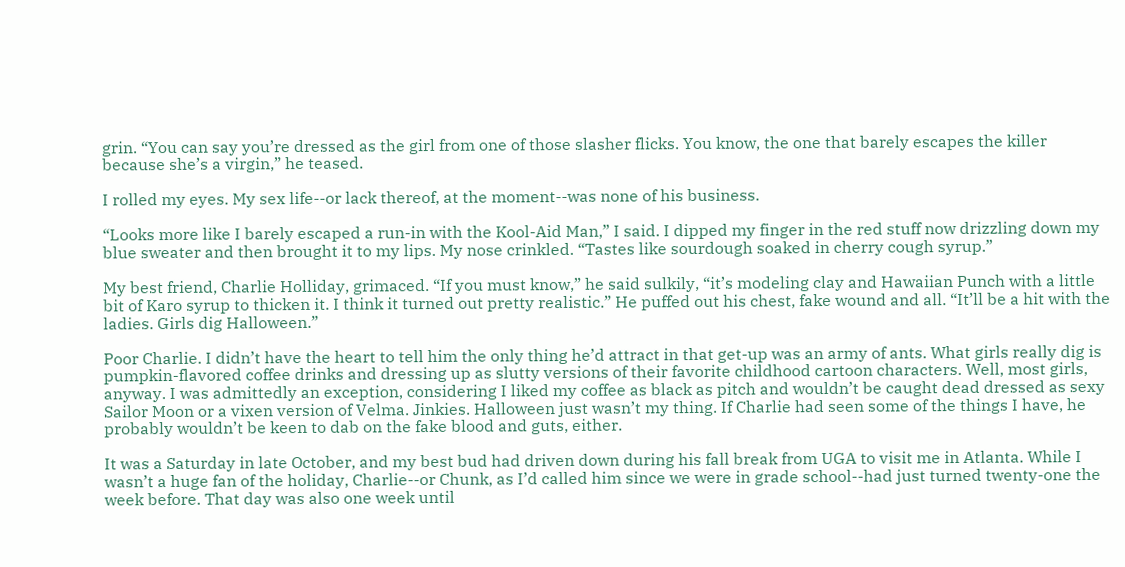grin. “You can say you’re dressed as the girl from one of those slasher flicks. You know, the one that barely escapes the killer because she’s a virgin,” he teased.

I rolled my eyes. My sex life--or lack thereof, at the moment--was none of his business.

“Looks more like I barely escaped a run-in with the Kool-Aid Man,” I said. I dipped my finger in the red stuff now drizzling down my blue sweater and then brought it to my lips. My nose crinkled. “Tastes like sourdough soaked in cherry cough syrup.”

My best friend, Charlie Holliday, grimaced. “If you must know,” he said sulkily, “it’s modeling clay and Hawaiian Punch with a little bit of Karo syrup to thicken it. I think it turned out pretty realistic.” He puffed out his chest, fake wound and all. “It’ll be a hit with the ladies. Girls dig Halloween.”

Poor Charlie. I didn’t have the heart to tell him the only thing he’d attract in that get-up was an army of ants. What girls really dig is pumpkin-flavored coffee drinks and dressing up as slutty versions of their favorite childhood cartoon characters. Well, most girls, anyway. I was admittedly an exception, considering I liked my coffee as black as pitch and wouldn’t be caught dead dressed as sexy Sailor Moon or a vixen version of Velma. Jinkies. Halloween just wasn’t my thing. If Charlie had seen some of the things I have, he probably wouldn’t be keen to dab on the fake blood and guts, either.

It was a Saturday in late October, and my best bud had driven down during his fall break from UGA to visit me in Atlanta. While I wasn’t a huge fan of the holiday, Charlie--or Chunk, as I’d called him since we were in grade school--had just turned twenty-one the week before. That day was also one week until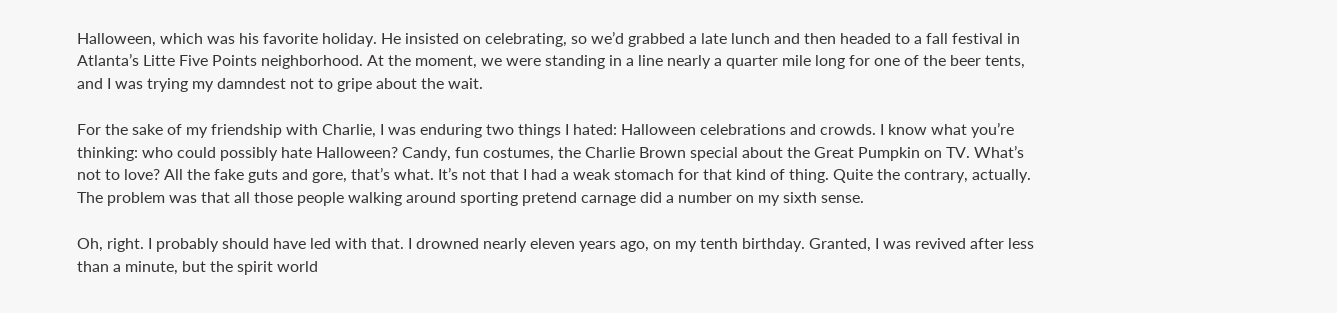Halloween, which was his favorite holiday. He insisted on celebrating, so we’d grabbed a late lunch and then headed to a fall festival in Atlanta’s Litte Five Points neighborhood. At the moment, we were standing in a line nearly a quarter mile long for one of the beer tents, and I was trying my damndest not to gripe about the wait.

For the sake of my friendship with Charlie, I was enduring two things I hated: Halloween celebrations and crowds. I know what you’re thinking: who could possibly hate Halloween? Candy, fun costumes, the Charlie Brown special about the Great Pumpkin on TV. What’s not to love? All the fake guts and gore, that’s what. It’s not that I had a weak stomach for that kind of thing. Quite the contrary, actually. The problem was that all those people walking around sporting pretend carnage did a number on my sixth sense.

Oh, right. I probably should have led with that. I drowned nearly eleven years ago, on my tenth birthday. Granted, I was revived after less than a minute, but the spirit world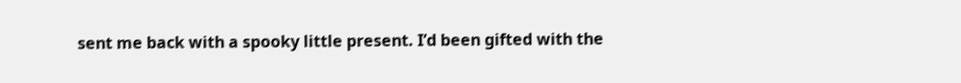sent me back with a spooky little present. I’d been gifted with the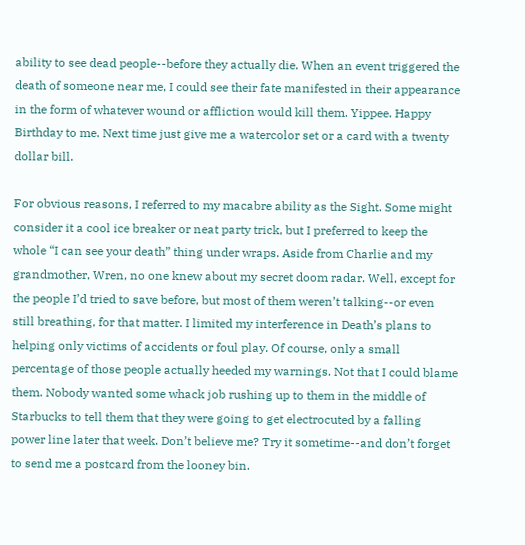ability to see dead people--before they actually die. When an event triggered the death of someone near me, I could see their fate manifested in their appearance in the form of whatever wound or affliction would kill them. Yippee. Happy Birthday to me. Next time just give me a watercolor set or a card with a twenty dollar bill.

For obvious reasons, I referred to my macabre ability as the Sight. Some might consider it a cool ice breaker or neat party trick, but I preferred to keep the whole “I can see your death” thing under wraps. Aside from Charlie and my grandmother, Wren, no one knew about my secret doom radar. Well, except for the people I’d tried to save before, but most of them weren’t talking--or even still breathing, for that matter. I limited my interference in Death’s plans to helping only victims of accidents or foul play. Of course, only a small percentage of those people actually heeded my warnings. Not that I could blame them. Nobody wanted some whack job rushing up to them in the middle of Starbucks to tell them that they were going to get electrocuted by a falling power line later that week. Don’t believe me? Try it sometime--and don’t forget to send me a postcard from the looney bin.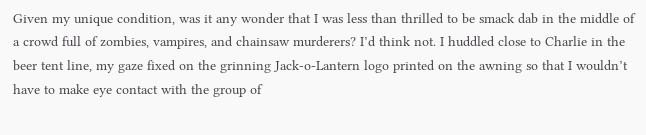Given my unique condition, was it any wonder that I was less than thrilled to be smack dab in the middle of a crowd full of zombies, vampires, and chainsaw murderers? I’d think not. I huddled close to Charlie in the beer tent line, my gaze fixed on the grinning Jack-o-Lantern logo printed on the awning so that I wouldn’t have to make eye contact with the group of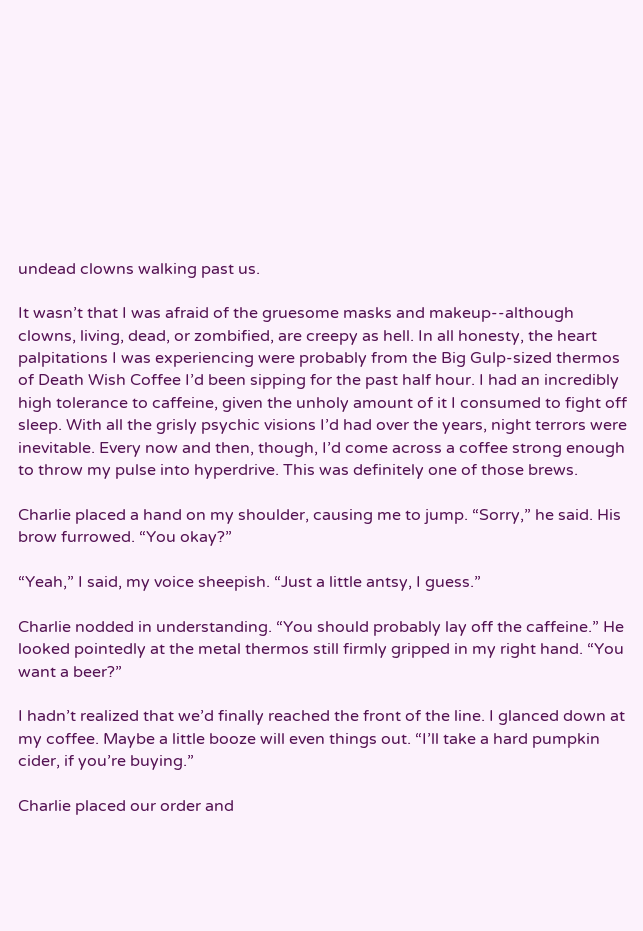undead clowns walking past us.

It wasn’t that I was afraid of the gruesome masks and makeup--although clowns, living, dead, or zombified, are creepy as hell. In all honesty, the heart palpitations I was experiencing were probably from the Big Gulp-sized thermos of Death Wish Coffee I’d been sipping for the past half hour. I had an incredibly high tolerance to caffeine, given the unholy amount of it I consumed to fight off sleep. With all the grisly psychic visions I’d had over the years, night terrors were inevitable. Every now and then, though, I’d come across a coffee strong enough to throw my pulse into hyperdrive. This was definitely one of those brews.

Charlie placed a hand on my shoulder, causing me to jump. “Sorry,” he said. His brow furrowed. “You okay?”

“Yeah,” I said, my voice sheepish. “Just a little antsy, I guess.”

Charlie nodded in understanding. “You should probably lay off the caffeine.” He looked pointedly at the metal thermos still firmly gripped in my right hand. “You want a beer?”

I hadn’t realized that we’d finally reached the front of the line. I glanced down at my coffee. Maybe a little booze will even things out. “I’ll take a hard pumpkin cider, if you’re buying.”

Charlie placed our order and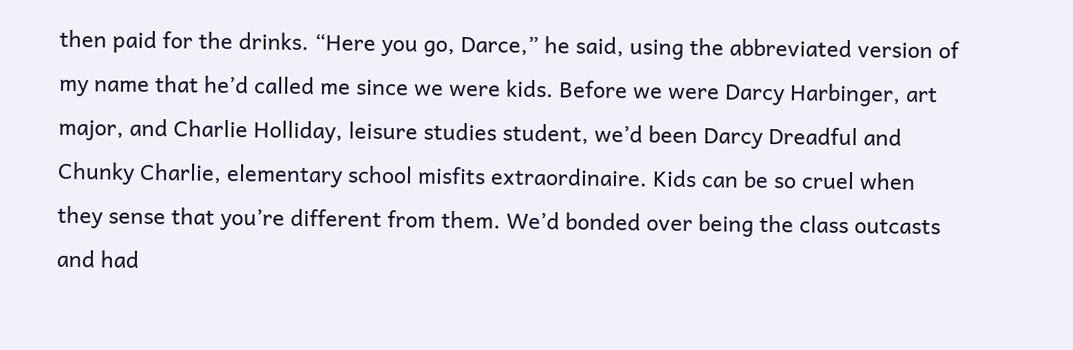then paid for the drinks. “Here you go, Darce,” he said, using the abbreviated version of my name that he’d called me since we were kids. Before we were Darcy Harbinger, art major, and Charlie Holliday, leisure studies student, we’d been Darcy Dreadful and Chunky Charlie, elementary school misfits extraordinaire. Kids can be so cruel when they sense that you’re different from them. We’d bonded over being the class outcasts and had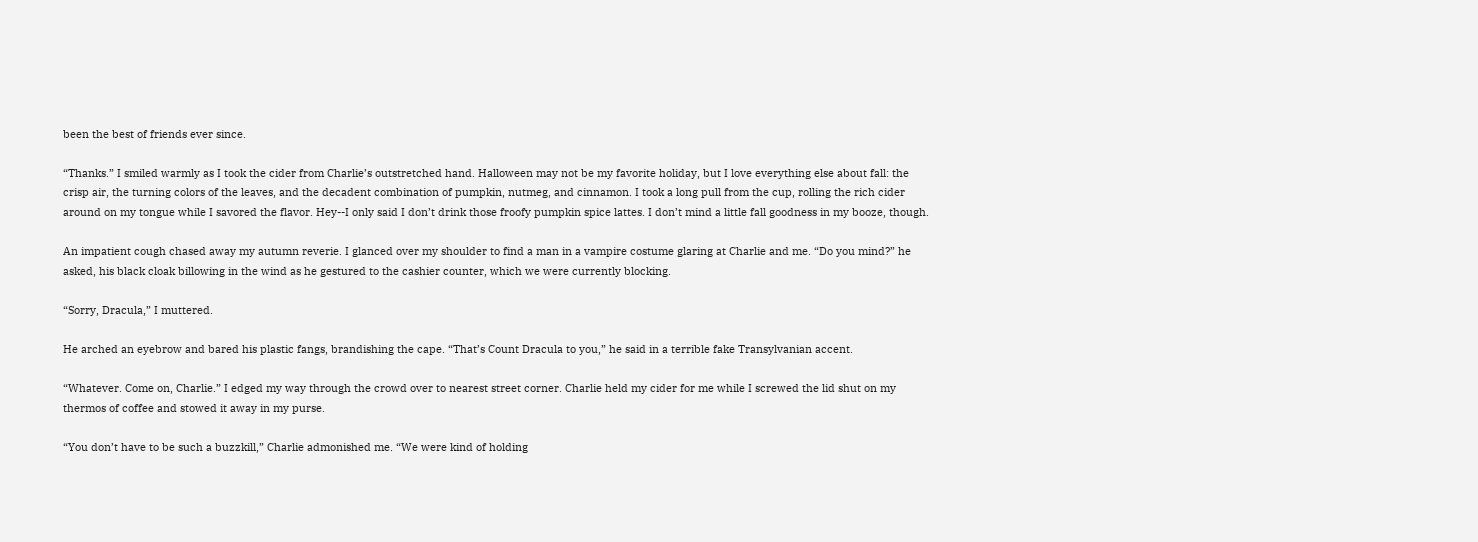been the best of friends ever since.

“Thanks.” I smiled warmly as I took the cider from Charlie’s outstretched hand. Halloween may not be my favorite holiday, but I love everything else about fall: the crisp air, the turning colors of the leaves, and the decadent combination of pumpkin, nutmeg, and cinnamon. I took a long pull from the cup, rolling the rich cider around on my tongue while I savored the flavor. Hey--I only said I don’t drink those froofy pumpkin spice lattes. I don’t mind a little fall goodness in my booze, though.

An impatient cough chased away my autumn reverie. I glanced over my shoulder to find a man in a vampire costume glaring at Charlie and me. “Do you mind?” he asked, his black cloak billowing in the wind as he gestured to the cashier counter, which we were currently blocking.

“Sorry, Dracula,” I muttered.

He arched an eyebrow and bared his plastic fangs, brandishing the cape. “That’s Count Dracula to you,” he said in a terrible fake Transylvanian accent.

“Whatever. Come on, Charlie.” I edged my way through the crowd over to nearest street corner. Charlie held my cider for me while I screwed the lid shut on my thermos of coffee and stowed it away in my purse.

“You don’t have to be such a buzzkill,” Charlie admonished me. “We were kind of holding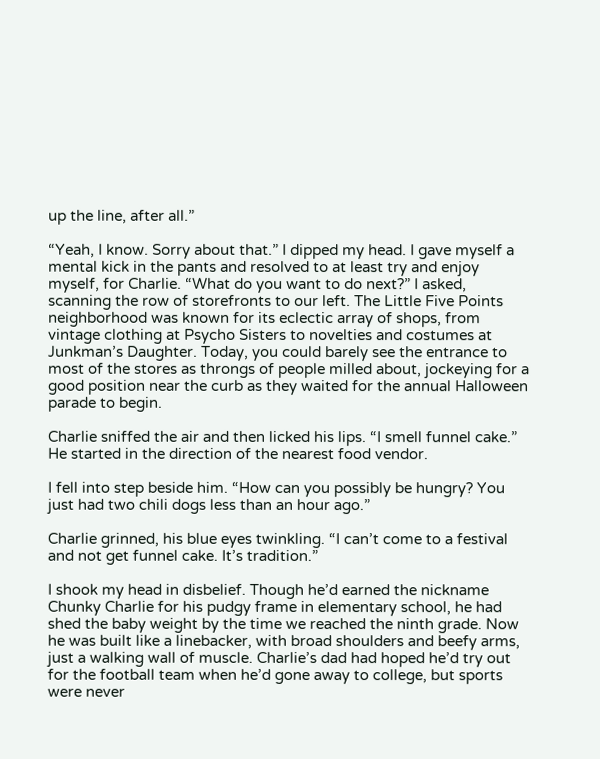up the line, after all.”

“Yeah, I know. Sorry about that.” I dipped my head. I gave myself a mental kick in the pants and resolved to at least try and enjoy myself, for Charlie. “What do you want to do next?” I asked, scanning the row of storefronts to our left. The Little Five Points neighborhood was known for its eclectic array of shops, from vintage clothing at Psycho Sisters to novelties and costumes at Junkman’s Daughter. Today, you could barely see the entrance to most of the stores as throngs of people milled about, jockeying for a good position near the curb as they waited for the annual Halloween parade to begin.

Charlie sniffed the air and then licked his lips. “I smell funnel cake.” He started in the direction of the nearest food vendor.

I fell into step beside him. “How can you possibly be hungry? You just had two chili dogs less than an hour ago.”

Charlie grinned, his blue eyes twinkling. “I can’t come to a festival and not get funnel cake. It’s tradition.”

I shook my head in disbelief. Though he’d earned the nickname Chunky Charlie for his pudgy frame in elementary school, he had shed the baby weight by the time we reached the ninth grade. Now he was built like a linebacker, with broad shoulders and beefy arms, just a walking wall of muscle. Charlie’s dad had hoped he’d try out for the football team when he’d gone away to college, but sports were never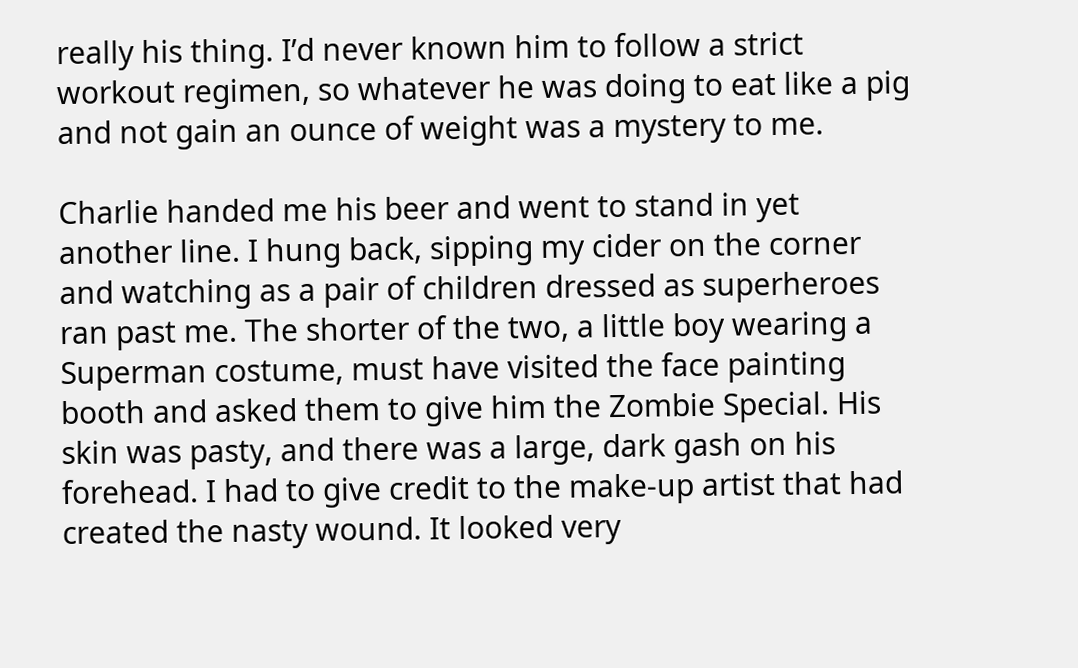really his thing. I’d never known him to follow a strict workout regimen, so whatever he was doing to eat like a pig and not gain an ounce of weight was a mystery to me.

Charlie handed me his beer and went to stand in yet another line. I hung back, sipping my cider on the corner and watching as a pair of children dressed as superheroes ran past me. The shorter of the two, a little boy wearing a Superman costume, must have visited the face painting booth and asked them to give him the Zombie Special. His skin was pasty, and there was a large, dark gash on his forehead. I had to give credit to the make-up artist that had created the nasty wound. It looked very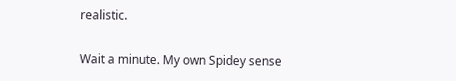realistic.

Wait a minute. My own Spidey sense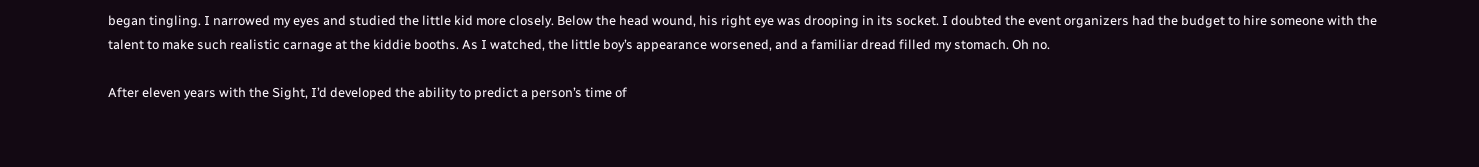began tingling. I narrowed my eyes and studied the little kid more closely. Below the head wound, his right eye was drooping in its socket. I doubted the event organizers had the budget to hire someone with the talent to make such realistic carnage at the kiddie booths. As I watched, the little boy’s appearance worsened, and a familiar dread filled my stomach. Oh no.

After eleven years with the Sight, I’d developed the ability to predict a person’s time of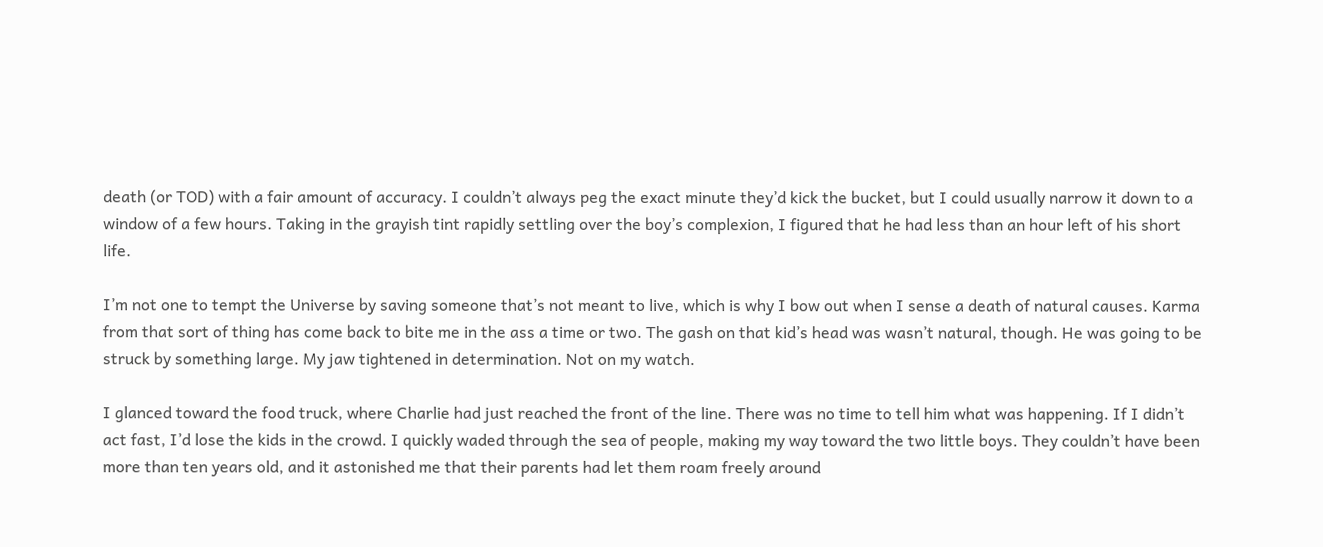death (or TOD) with a fair amount of accuracy. I couldn’t always peg the exact minute they’d kick the bucket, but I could usually narrow it down to a window of a few hours. Taking in the grayish tint rapidly settling over the boy’s complexion, I figured that he had less than an hour left of his short life.

I’m not one to tempt the Universe by saving someone that’s not meant to live, which is why I bow out when I sense a death of natural causes. Karma from that sort of thing has come back to bite me in the ass a time or two. The gash on that kid’s head was wasn’t natural, though. He was going to be struck by something large. My jaw tightened in determination. Not on my watch.

I glanced toward the food truck, where Charlie had just reached the front of the line. There was no time to tell him what was happening. If I didn’t act fast, I’d lose the kids in the crowd. I quickly waded through the sea of people, making my way toward the two little boys. They couldn’t have been more than ten years old, and it astonished me that their parents had let them roam freely around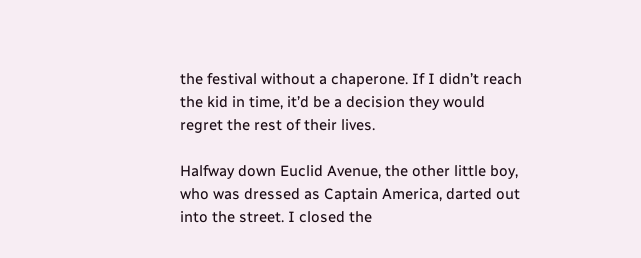the festival without a chaperone. If I didn’t reach the kid in time, it’d be a decision they would regret the rest of their lives.

Halfway down Euclid Avenue, the other little boy, who was dressed as Captain America, darted out into the street. I closed the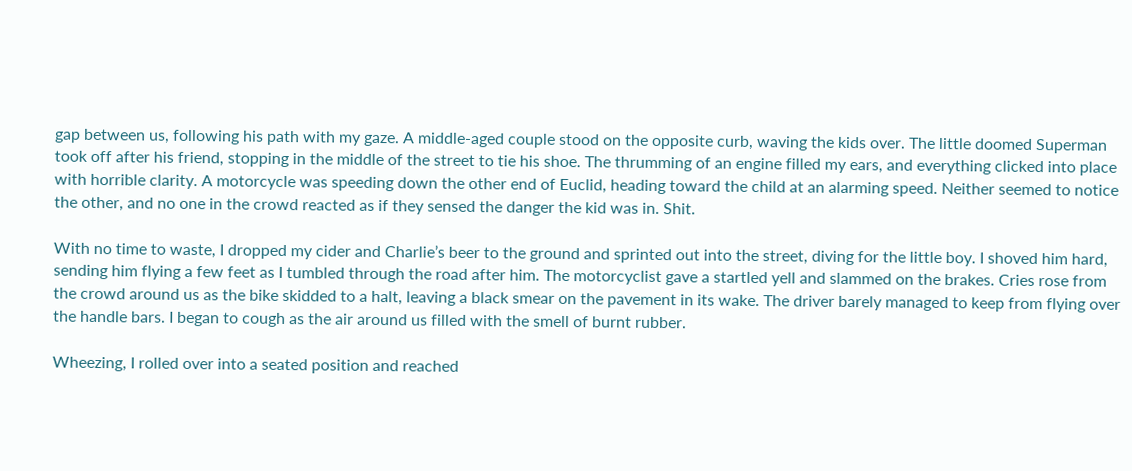gap between us, following his path with my gaze. A middle-aged couple stood on the opposite curb, waving the kids over. The little doomed Superman took off after his friend, stopping in the middle of the street to tie his shoe. The thrumming of an engine filled my ears, and everything clicked into place with horrible clarity. A motorcycle was speeding down the other end of Euclid, heading toward the child at an alarming speed. Neither seemed to notice the other, and no one in the crowd reacted as if they sensed the danger the kid was in. Shit.

With no time to waste, I dropped my cider and Charlie’s beer to the ground and sprinted out into the street, diving for the little boy. I shoved him hard, sending him flying a few feet as I tumbled through the road after him. The motorcyclist gave a startled yell and slammed on the brakes. Cries rose from the crowd around us as the bike skidded to a halt, leaving a black smear on the pavement in its wake. The driver barely managed to keep from flying over the handle bars. I began to cough as the air around us filled with the smell of burnt rubber.

Wheezing, I rolled over into a seated position and reached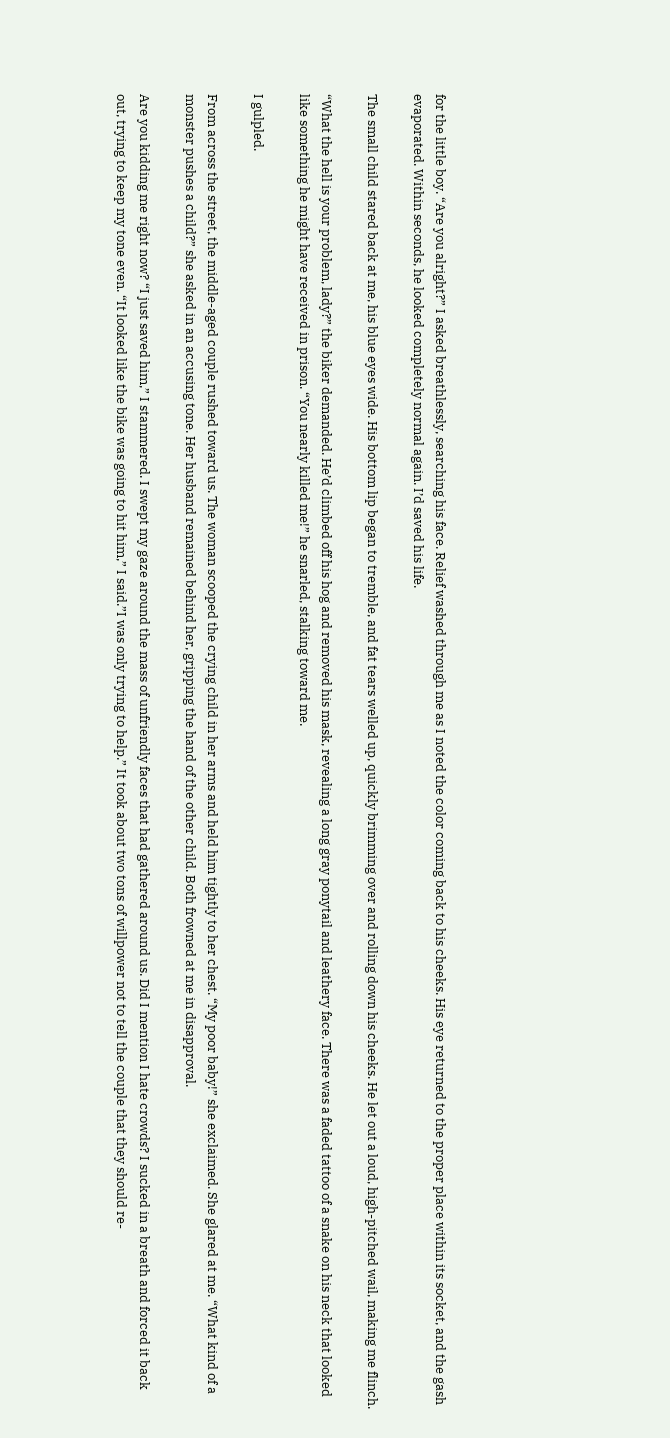for the little boy. “Are you alright?” I asked breathlessly, searching his face. Relief washed through me as I noted the color coming back to his cheeks. His eye returned to the proper place within its socket, and the gash evaporated. Within seconds, he looked completely normal again. I’d saved his life.

The small child stared back at me, his blue eyes wide. His bottom lip began to tremble, and fat tears welled up, quickly brimming over and rolling down his cheeks. He let out a loud, high-pitched wail, making me flinch.

“What the hell is your problem, lady?” the biker demanded. He’d climbed off his hog and removed his mask, revealing a long gray ponytail and leathery face. There was a faded tattoo of a snake on his neck that looked like something he might have received in prison. “You nearly killed me!” he snarled, stalking toward me.

I gulpled.

From across the street, the middle-aged couple rushed toward us. The woman scooped the crying child in her arms and held him tightly to her chest. “My poor baby!” she exclaimed. She glared at me. “What kind of a monster pushes a child?” she asked in an accusing tone. Her husband remained behind her, gripping the hand of the other child. Both frowned at me in disapproval.

Are you kidding me right now? “I just saved him,” I stammered. I swept my gaze around the mass of unfriendly faces that had gathered around us. Did I mention I hate crowds? I sucked in a breath and forced it back out, trying to keep my tone even. “It looked like the bike was going to hit him,” I said.”I was only trying to help.” It took about two tons of willpower not to tell the couple that they should re-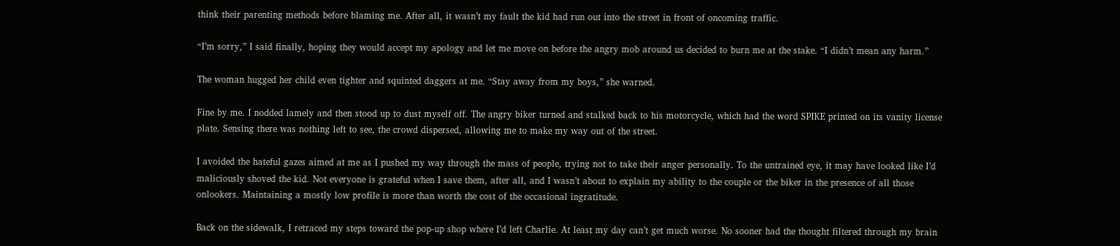think their parenting methods before blaming me. After all, it wasn’t my fault the kid had run out into the street in front of oncoming traffic.

“I’m sorry,” I said finally, hoping they would accept my apology and let me move on before the angry mob around us decided to burn me at the stake. “I didn’t mean any harm.”

The woman hugged her child even tighter and squinted daggers at me. “Stay away from my boys,” she warned.

Fine by me. I nodded lamely and then stood up to dust myself off. The angry biker turned and stalked back to his motorcycle, which had the word SPIKE printed on its vanity license plate. Sensing there was nothing left to see, the crowd dispersed, allowing me to make my way out of the street.

I avoided the hateful gazes aimed at me as I pushed my way through the mass of people, trying not to take their anger personally. To the untrained eye, it may have looked like I’d maliciously shoved the kid. Not everyone is grateful when I save them, after all, and I wasn’t about to explain my ability to the couple or the biker in the presence of all those onlookers. Maintaining a mostly low profile is more than worth the cost of the occasional ingratitude.

Back on the sidewalk, I retraced my steps toward the pop-up shop where I’d left Charlie. At least my day can’t get much worse. No sooner had the thought filtered through my brain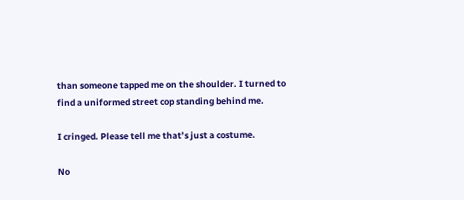than someone tapped me on the shoulder. I turned to find a uniformed street cop standing behind me.

I cringed. Please tell me that’s just a costume.

No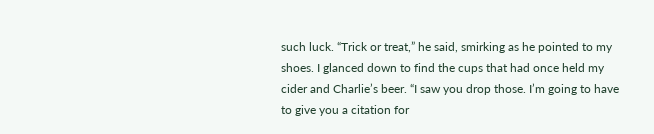such luck. “Trick or treat,” he said, smirking as he pointed to my shoes. I glanced down to find the cups that had once held my cider and Charlie’s beer. “I saw you drop those. I’m going to have to give you a citation for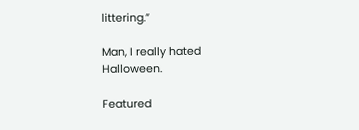littering.”

Man, I really hated Halloween.

Featured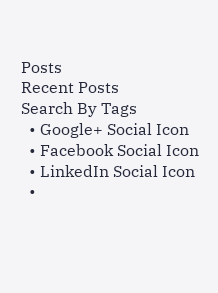Posts
Recent Posts
Search By Tags
  • Google+ Social Icon
  • Facebook Social Icon
  • LinkedIn Social Icon
  •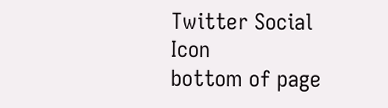Twitter Social Icon
bottom of page